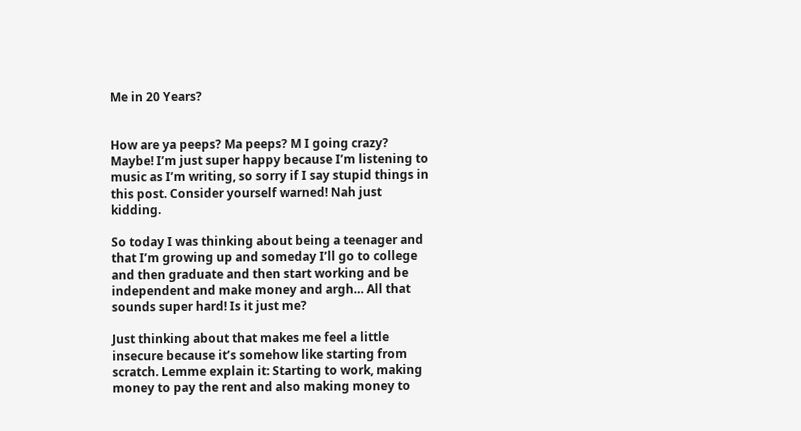Me in 20 Years?


How are ya peeps? Ma peeps? M I going crazy? Maybe! I’m just super happy because I’m listening to music as I’m writing, so sorry if I say stupid things in this post. Consider yourself warned! Nah just kidding.

So today I was thinking about being a teenager and that I’m growing up and someday I’ll go to college and then graduate and then start working and be independent and make money and argh… All that sounds super hard! Is it just me?

Just thinking about that makes me feel a little insecure because it’s somehow like starting from scratch. Lemme explain it: Starting to work, making money to pay the rent and also making money to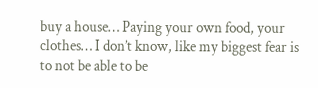buy a house… Paying your own food, your clothes… I don’t know, like my biggest fear is to not be able to be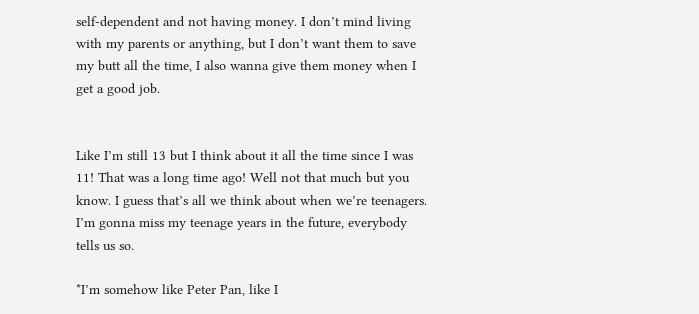self-dependent and not having money. I don’t mind living with my parents or anything, but I don’t want them to save my butt all the time, I also wanna give them money when I get a good job.


Like I’m still 13 but I think about it all the time since I was 11! That was a long time ago! Well not that much but you know. I guess that’s all we think about when we’re teenagers. I’m gonna miss my teenage years in the future, everybody tells us so.

*I’m somehow like Peter Pan, like I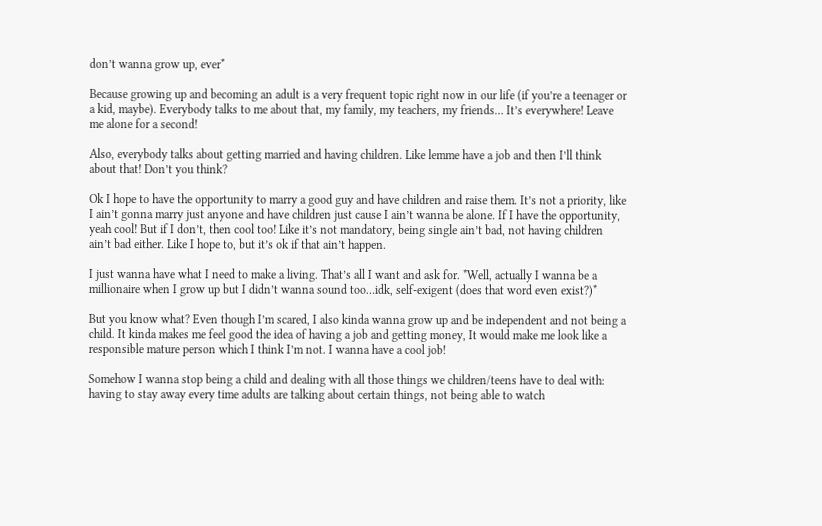don’t wanna grow up, ever*

Because growing up and becoming an adult is a very frequent topic right now in our life (if you’re a teenager or a kid, maybe). Everybody talks to me about that, my family, my teachers, my friends… It’s everywhere! Leave me alone for a second!

Also, everybody talks about getting married and having children. Like lemme have a job and then I’ll think about that! Don’t you think?

Ok I hope to have the opportunity to marry a good guy and have children and raise them. It’s not a priority, like I ain’t gonna marry just anyone and have children just cause I ain’t wanna be alone. If I have the opportunity, yeah cool! But if I don’t, then cool too! Like it’s not mandatory, being single ain’t bad, not having children ain’t bad either. Like I hope to, but it’s ok if that ain’t happen.

I just wanna have what I need to make a living. That’s all I want and ask for. *Well, actually I wanna be a millionaire when I grow up but I didn’t wanna sound too…idk, self-exigent (does that word even exist?)*

But you know what? Even though I’m scared, I also kinda wanna grow up and be independent and not being a child. It kinda makes me feel good the idea of having a job and getting money, It would make me look like a responsible mature person which I think I’m not. I wanna have a cool job!

Somehow I wanna stop being a child and dealing with all those things we children/teens have to deal with: having to stay away every time adults are talking about certain things, not being able to watch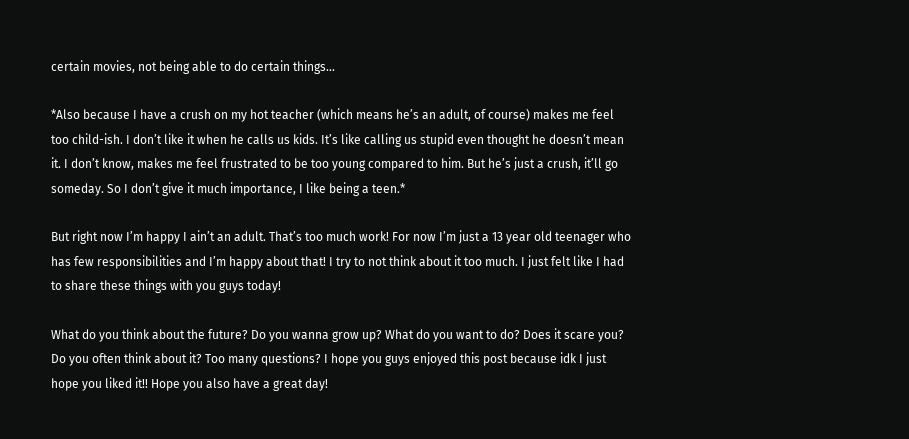certain movies, not being able to do certain things…

*Also because I have a crush on my hot teacher (which means he’s an adult, of course) makes me feel too child-ish. I don’t like it when he calls us kids. It’s like calling us stupid even thought he doesn’t mean it. I don’t know, makes me feel frustrated to be too young compared to him. But he’s just a crush, it’ll go someday. So I don’t give it much importance, I like being a teen.*

But right now I’m happy I ain’t an adult. That’s too much work! For now I’m just a 13 year old teenager who has few responsibilities and I’m happy about that! I try to not think about it too much. I just felt like I had to share these things with you guys today!

What do you think about the future? Do you wanna grow up? What do you want to do? Does it scare you? Do you often think about it? Too many questions? I hope you guys enjoyed this post because idk I just hope you liked it!! Hope you also have a great day!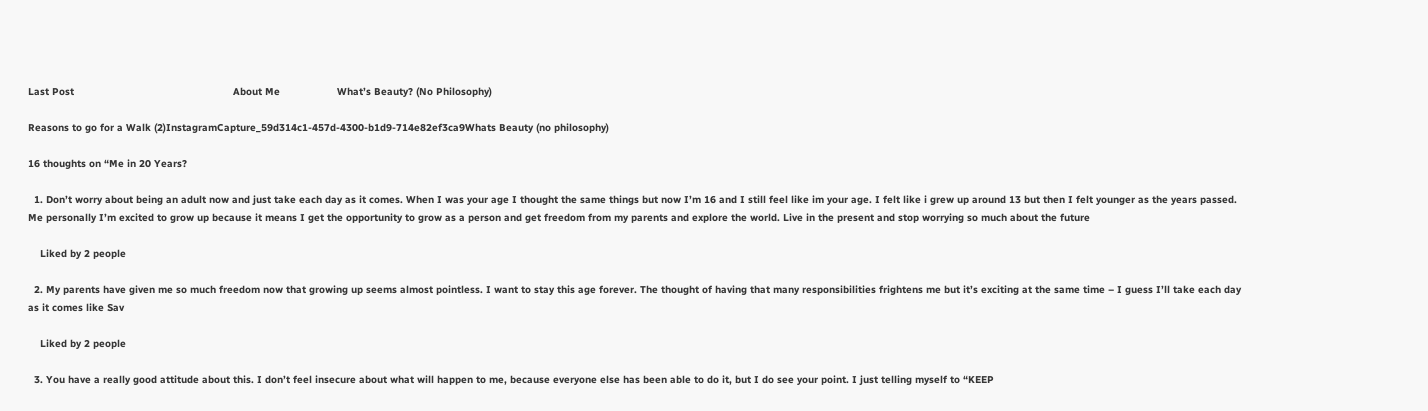Last Post                                                     About Me                   What’s Beauty? (No Philosophy)

Reasons to go for a Walk (2)InstagramCapture_59d314c1-457d-4300-b1d9-714e82ef3ca9Whats Beauty (no philosophy)

16 thoughts on “Me in 20 Years?

  1. Don’t worry about being an adult now and just take each day as it comes. When I was your age I thought the same things but now I’m 16 and I still feel like im your age. I felt like i grew up around 13 but then I felt younger as the years passed. Me personally I’m excited to grow up because it means I get the opportunity to grow as a person and get freedom from my parents and explore the world. Live in the present and stop worrying so much about the future

    Liked by 2 people

  2. My parents have given me so much freedom now that growing up seems almost pointless. I want to stay this age forever. The thought of having that many responsibilities frightens me but it’s exciting at the same time – I guess I’ll take each day as it comes like Sav

    Liked by 2 people

  3. You have a really good attitude about this. I don’t feel insecure about what will happen to me, because everyone else has been able to do it, but I do see your point. I just telling myself to “KEEP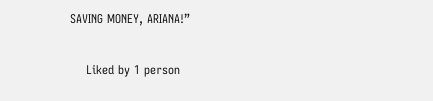SAVING MONEY, ARIANA!”

    Liked by 1 person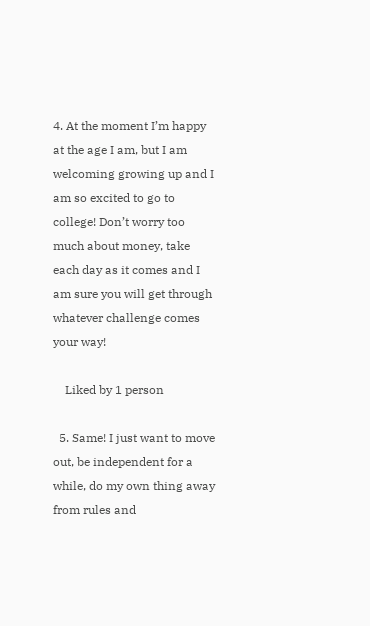4. At the moment I’m happy at the age I am, but I am welcoming growing up and I am so excited to go to college! Don’t worry too much about money, take each day as it comes and I am sure you will get through whatever challenge comes your way!

    Liked by 1 person

  5. Same! I just want to move out, be independent for a while, do my own thing away from rules and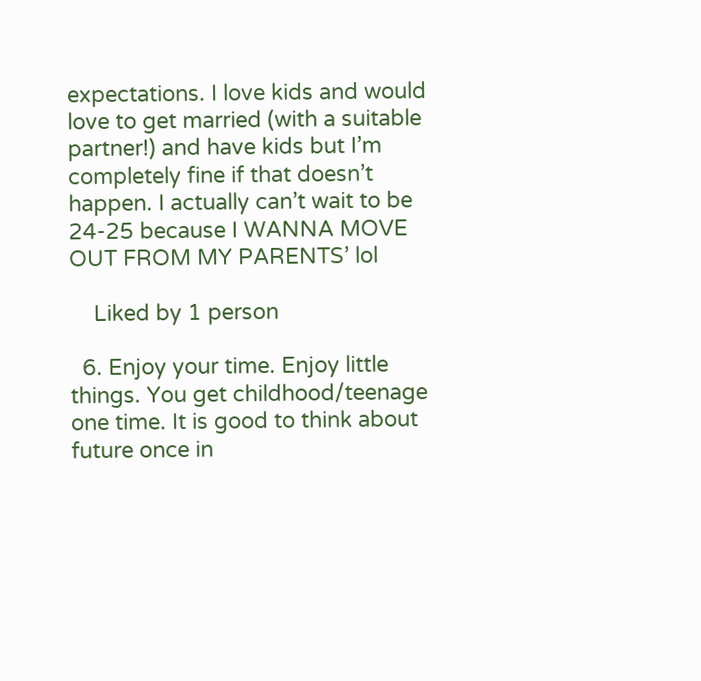expectations. I love kids and would love to get married (with a suitable partner!) and have kids but I’m completely fine if that doesn’t happen. I actually can’t wait to be 24-25 because I WANNA MOVE OUT FROM MY PARENTS’ lol

    Liked by 1 person

  6. Enjoy your time. Enjoy little things. You get childhood/teenage one time. It is good to think about future once in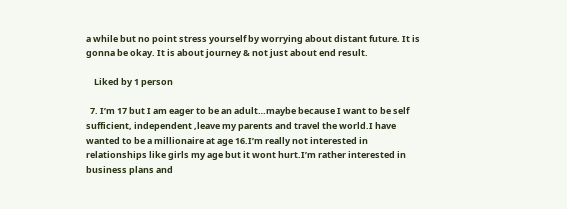a while but no point stress yourself by worrying about distant future. It is gonna be okay. It is about journey & not just about end result.

    Liked by 1 person

  7. I’m 17 but I am eager to be an adult…maybe because I want to be self sufficient, independent ,leave my parents and travel the world.I have wanted to be a millionaire at age 16.I’m really not interested in relationships like girls my age but it wont hurt.I’m rather interested in business plans and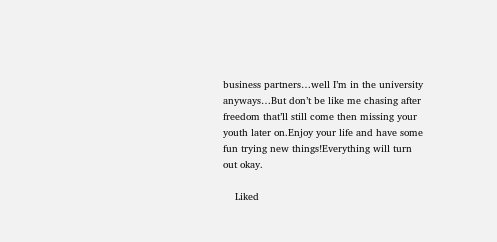business partners…well I’m in the university anyways…But don’t be like me chasing after freedom that’ll still come then missing your youth later on.Enjoy your life and have some fun trying new things!Everything will turn out okay.

    Liked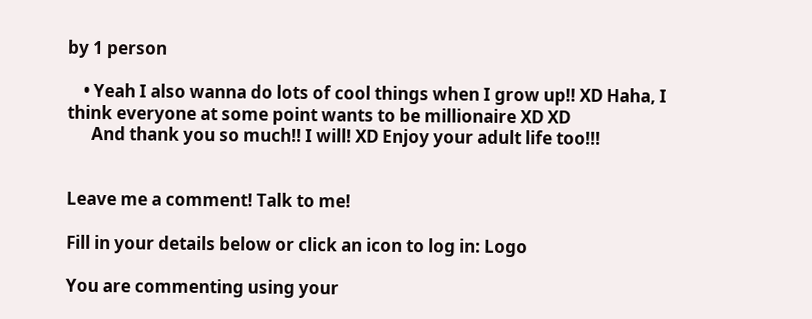by 1 person

    • Yeah I also wanna do lots of cool things when I grow up!! XD Haha, I think everyone at some point wants to be millionaire XD XD
      And thank you so much!! I will! XD Enjoy your adult life too!!!


Leave me a comment! Talk to me!

Fill in your details below or click an icon to log in: Logo

You are commenting using your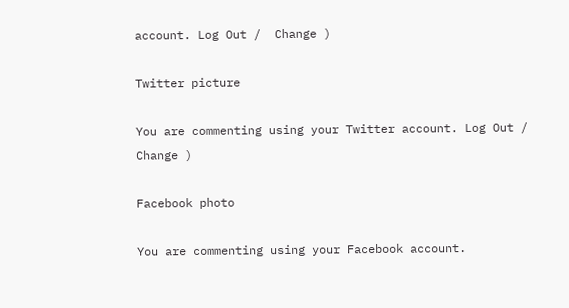account. Log Out /  Change )

Twitter picture

You are commenting using your Twitter account. Log Out /  Change )

Facebook photo

You are commenting using your Facebook account.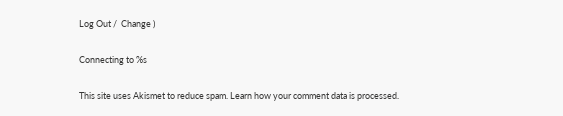Log Out /  Change )

Connecting to %s

This site uses Akismet to reduce spam. Learn how your comment data is processed.